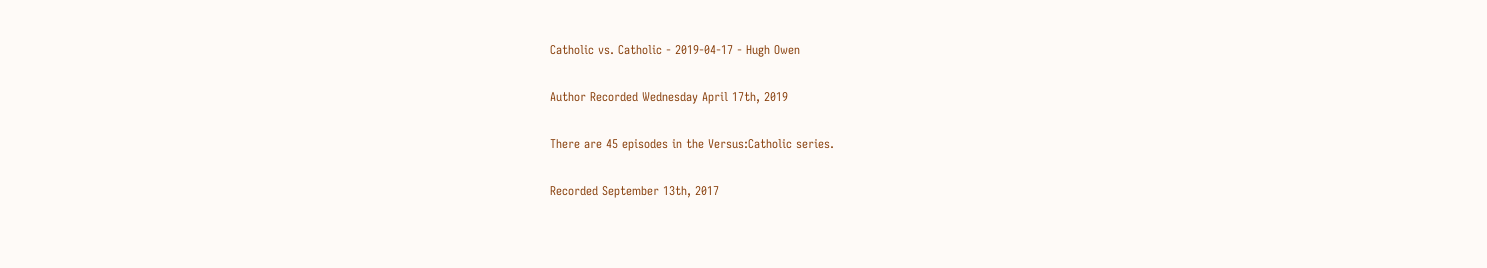Catholic vs. Catholic - 2019-04-17 - Hugh Owen

Author Recorded Wednesday April 17th, 2019

There are 45 episodes in the Versus:Catholic series.

Recorded September 13th, 2017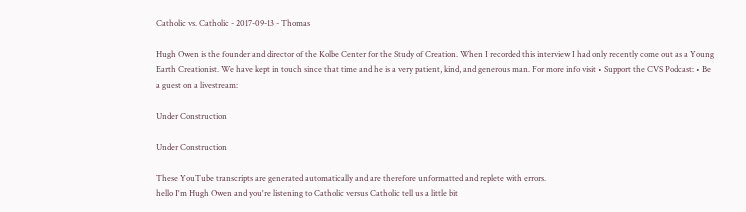Catholic vs. Catholic - 2017-09-13 - Thomas

Hugh Owen is the founder and director of the Kolbe Center for the Study of Creation. When I recorded this interview I had only recently come out as a Young Earth Creationist. We have kept in touch since that time and he is a very patient, kind, and generous man. For more info visit • Support the CVS Podcast: • Be a guest on a livestream:

Under Construction

Under Construction

These YouTube transcripts are generated automatically and are therefore unformatted and replete with errors.
hello I'm Hugh Owen and you're listening to Catholic versus Catholic tell us a little bit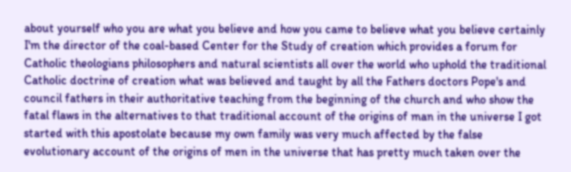about yourself who you are what you believe and how you came to believe what you believe certainly I'm the director of the coal-based Center for the Study of creation which provides a forum for Catholic theologians philosophers and natural scientists all over the world who uphold the traditional Catholic doctrine of creation what was believed and taught by all the Fathers doctors Pope's and council fathers in their authoritative teaching from the beginning of the church and who show the fatal flaws in the alternatives to that traditional account of the origins of man in the universe I got started with this apostolate because my own family was very much affected by the false evolutionary account of the origins of men in the universe that has pretty much taken over the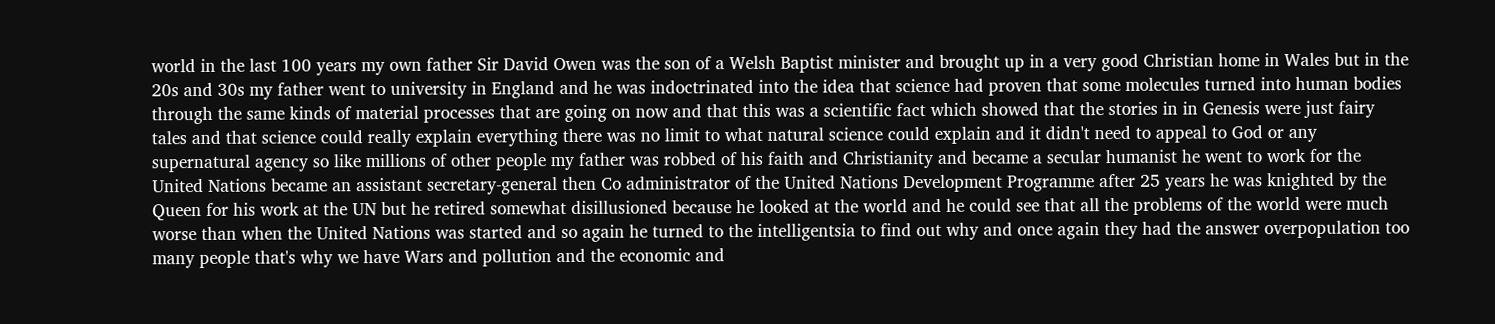world in the last 100 years my own father Sir David Owen was the son of a Welsh Baptist minister and brought up in a very good Christian home in Wales but in the 20s and 30s my father went to university in England and he was indoctrinated into the idea that science had proven that some molecules turned into human bodies through the same kinds of material processes that are going on now and that this was a scientific fact which showed that the stories in in Genesis were just fairy tales and that science could really explain everything there was no limit to what natural science could explain and it didn't need to appeal to God or any supernatural agency so like millions of other people my father was robbed of his faith and Christianity and became a secular humanist he went to work for the United Nations became an assistant secretary-general then Co administrator of the United Nations Development Programme after 25 years he was knighted by the Queen for his work at the UN but he retired somewhat disillusioned because he looked at the world and he could see that all the problems of the world were much worse than when the United Nations was started and so again he turned to the intelligentsia to find out why and once again they had the answer overpopulation too many people that's why we have Wars and pollution and the economic and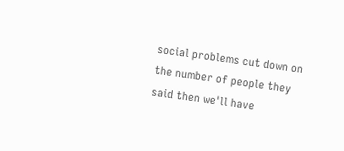social problems cut down on the number of people they said then we'll have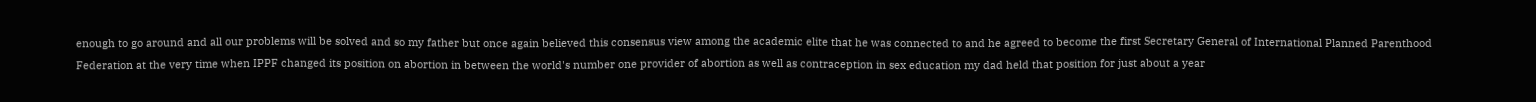enough to go around and all our problems will be solved and so my father but once again believed this consensus view among the academic elite that he was connected to and he agreed to become the first Secretary General of International Planned Parenthood Federation at the very time when IPPF changed its position on abortion in between the world's number one provider of abortion as well as contraception in sex education my dad held that position for just about a year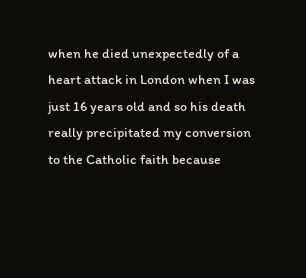when he died unexpectedly of a heart attack in London when I was just 16 years old and so his death really precipitated my conversion to the Catholic faith because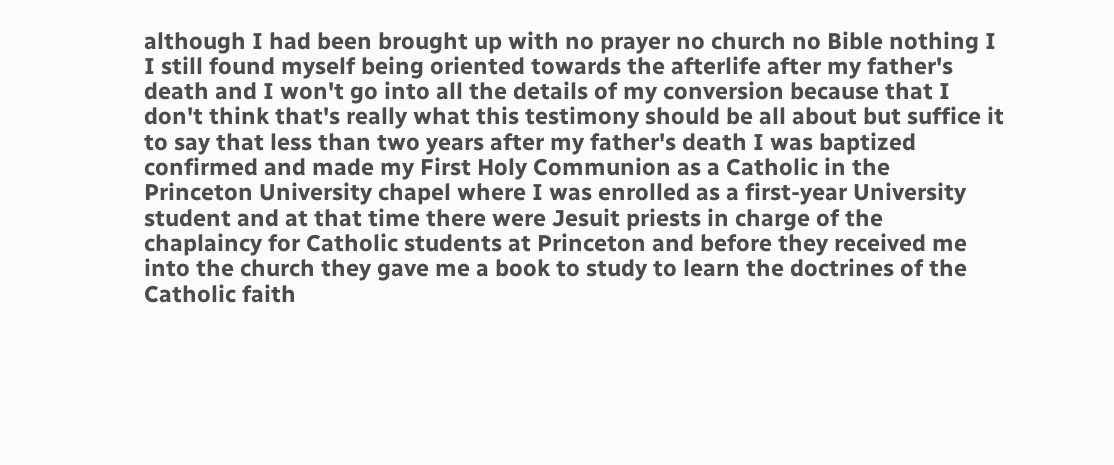although I had been brought up with no prayer no church no Bible nothing I I still found myself being oriented towards the afterlife after my father's death and I won't go into all the details of my conversion because that I don't think that's really what this testimony should be all about but suffice it to say that less than two years after my father's death I was baptized confirmed and made my First Holy Communion as a Catholic in the Princeton University chapel where I was enrolled as a first-year University student and at that time there were Jesuit priests in charge of the chaplaincy for Catholic students at Princeton and before they received me into the church they gave me a book to study to learn the doctrines of the Catholic faith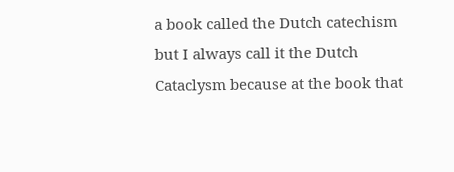a book called the Dutch catechism but I always call it the Dutch Cataclysm because at the book that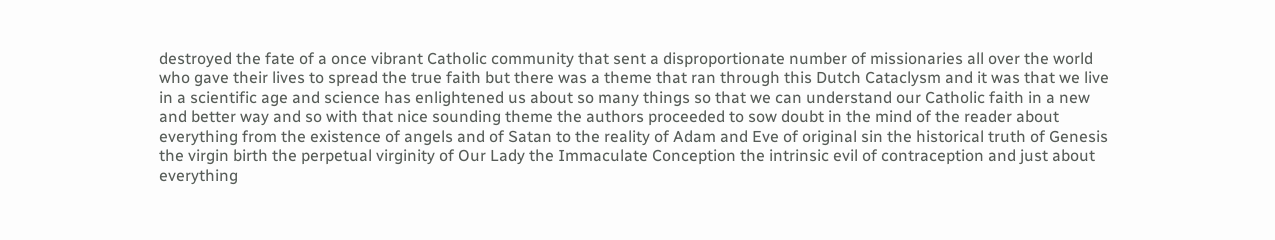destroyed the fate of a once vibrant Catholic community that sent a disproportionate number of missionaries all over the world who gave their lives to spread the true faith but there was a theme that ran through this Dutch Cataclysm and it was that we live in a scientific age and science has enlightened us about so many things so that we can understand our Catholic faith in a new and better way and so with that nice sounding theme the authors proceeded to sow doubt in the mind of the reader about everything from the existence of angels and of Satan to the reality of Adam and Eve of original sin the historical truth of Genesis the virgin birth the perpetual virginity of Our Lady the Immaculate Conception the intrinsic evil of contraception and just about everything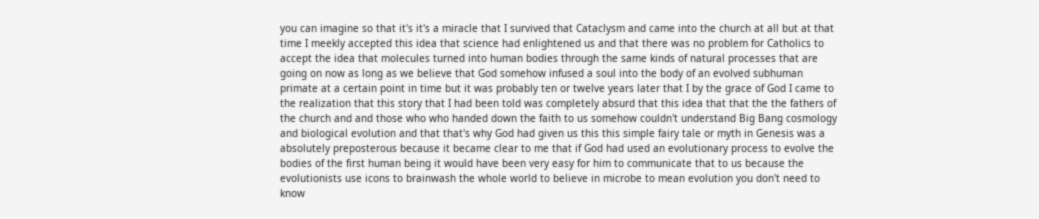you can imagine so that it's it's a miracle that I survived that Cataclysm and came into the church at all but at that time I meekly accepted this idea that science had enlightened us and that there was no problem for Catholics to accept the idea that molecules turned into human bodies through the same kinds of natural processes that are going on now as long as we believe that God somehow infused a soul into the body of an evolved subhuman primate at a certain point in time but it was probably ten or twelve years later that I by the grace of God I came to the realization that this story that I had been told was completely absurd that this idea that that the the fathers of the church and and those who who handed down the faith to us somehow couldn't understand Big Bang cosmology and biological evolution and that that's why God had given us this this simple fairy tale or myth in Genesis was a absolutely preposterous because it became clear to me that if God had used an evolutionary process to evolve the bodies of the first human being it would have been very easy for him to communicate that to us because the evolutionists use icons to brainwash the whole world to believe in microbe to mean evolution you don't need to know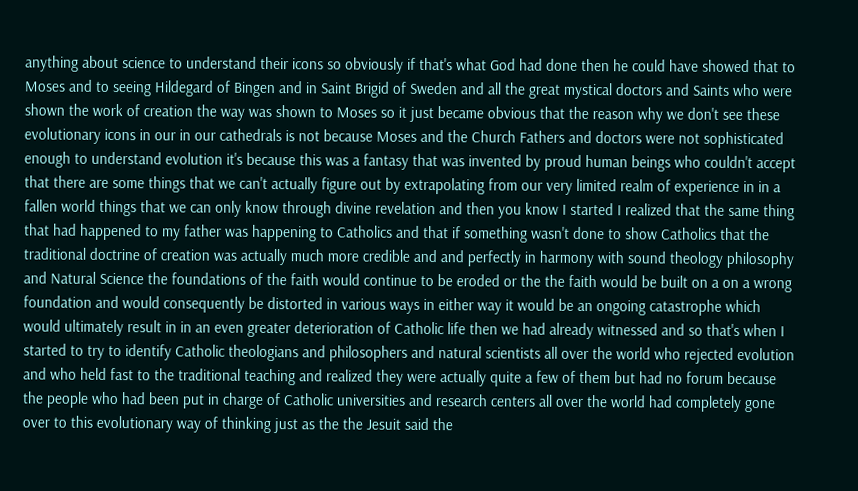anything about science to understand their icons so obviously if that's what God had done then he could have showed that to Moses and to seeing Hildegard of Bingen and in Saint Brigid of Sweden and all the great mystical doctors and Saints who were shown the work of creation the way was shown to Moses so it just became obvious that the reason why we don't see these evolutionary icons in our in our cathedrals is not because Moses and the Church Fathers and doctors were not sophisticated enough to understand evolution it's because this was a fantasy that was invented by proud human beings who couldn't accept that there are some things that we can't actually figure out by extrapolating from our very limited realm of experience in in a fallen world things that we can only know through divine revelation and then you know I started I realized that the same thing that had happened to my father was happening to Catholics and that if something wasn't done to show Catholics that the traditional doctrine of creation was actually much more credible and and perfectly in harmony with sound theology philosophy and Natural Science the foundations of the faith would continue to be eroded or the the faith would be built on a on a wrong foundation and would consequently be distorted in various ways in either way it would be an ongoing catastrophe which would ultimately result in in an even greater deterioration of Catholic life then we had already witnessed and so that's when I started to try to identify Catholic theologians and philosophers and natural scientists all over the world who rejected evolution and who held fast to the traditional teaching and realized they were actually quite a few of them but had no forum because the people who had been put in charge of Catholic universities and research centers all over the world had completely gone over to this evolutionary way of thinking just as the the Jesuit said the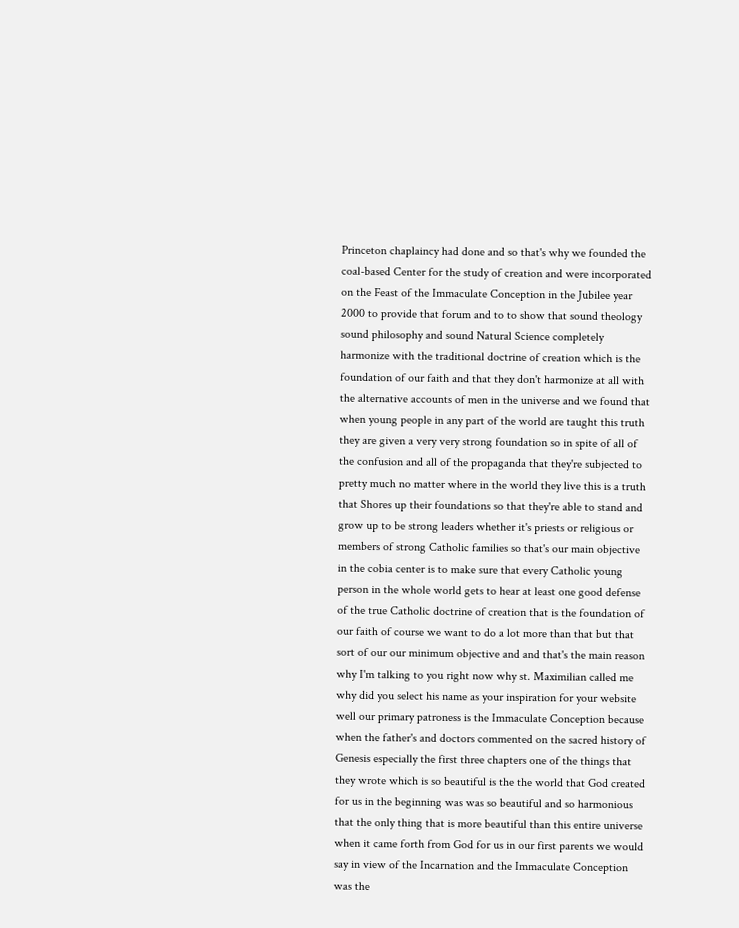Princeton chaplaincy had done and so that's why we founded the coal-based Center for the study of creation and were incorporated on the Feast of the Immaculate Conception in the Jubilee year 2000 to provide that forum and to to show that sound theology sound philosophy and sound Natural Science completely harmonize with the traditional doctrine of creation which is the foundation of our faith and that they don't harmonize at all with the alternative accounts of men in the universe and we found that when young people in any part of the world are taught this truth they are given a very very strong foundation so in spite of all of the confusion and all of the propaganda that they're subjected to pretty much no matter where in the world they live this is a truth that Shores up their foundations so that they're able to stand and grow up to be strong leaders whether it's priests or religious or members of strong Catholic families so that's our main objective in the cobia center is to make sure that every Catholic young person in the whole world gets to hear at least one good defense of the true Catholic doctrine of creation that is the foundation of our faith of course we want to do a lot more than that but that sort of our our minimum objective and and that's the main reason why I'm talking to you right now why st. Maximilian called me why did you select his name as your inspiration for your website well our primary patroness is the Immaculate Conception because when the father's and doctors commented on the sacred history of Genesis especially the first three chapters one of the things that they wrote which is so beautiful is the the world that God created for us in the beginning was was so beautiful and so harmonious that the only thing that is more beautiful than this entire universe when it came forth from God for us in our first parents we would say in view of the Incarnation and the Immaculate Conception was the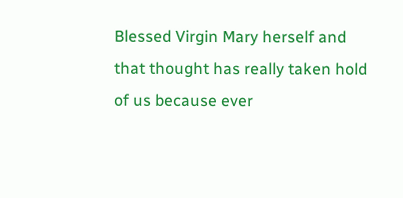Blessed Virgin Mary herself and that thought has really taken hold of us because ever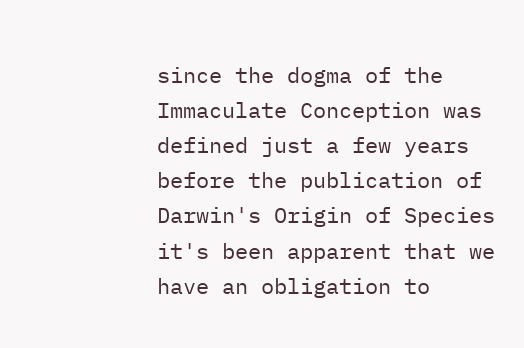since the dogma of the Immaculate Conception was defined just a few years before the publication of Darwin's Origin of Species it's been apparent that we have an obligation to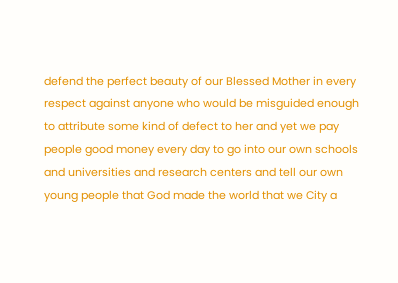defend the perfect beauty of our Blessed Mother in every respect against anyone who would be misguided enough to attribute some kind of defect to her and yet we pay people good money every day to go into our own schools and universities and research centers and tell our own young people that God made the world that we City a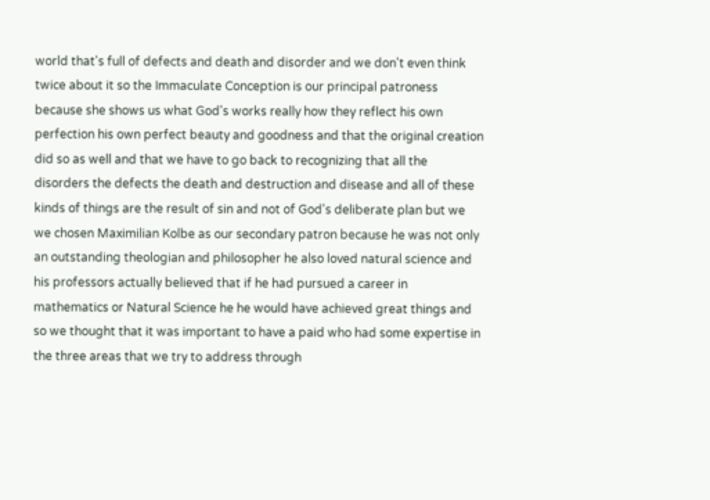world that's full of defects and death and disorder and we don't even think twice about it so the Immaculate Conception is our principal patroness because she shows us what God's works really how they reflect his own perfection his own perfect beauty and goodness and that the original creation did so as well and that we have to go back to recognizing that all the disorders the defects the death and destruction and disease and all of these kinds of things are the result of sin and not of God's deliberate plan but we we chosen Maximilian Kolbe as our secondary patron because he was not only an outstanding theologian and philosopher he also loved natural science and his professors actually believed that if he had pursued a career in mathematics or Natural Science he he would have achieved great things and so we thought that it was important to have a paid who had some expertise in the three areas that we try to address through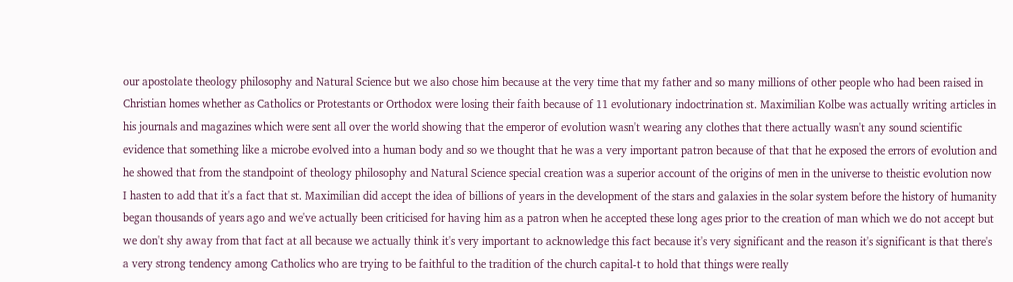our apostolate theology philosophy and Natural Science but we also chose him because at the very time that my father and so many millions of other people who had been raised in Christian homes whether as Catholics or Protestants or Orthodox were losing their faith because of 11 evolutionary indoctrination st. Maximilian Kolbe was actually writing articles in his journals and magazines which were sent all over the world showing that the emperor of evolution wasn't wearing any clothes that there actually wasn't any sound scientific evidence that something like a microbe evolved into a human body and so we thought that he was a very important patron because of that that he exposed the errors of evolution and he showed that from the standpoint of theology philosophy and Natural Science special creation was a superior account of the origins of men in the universe to theistic evolution now I hasten to add that it's a fact that st. Maximilian did accept the idea of billions of years in the development of the stars and galaxies in the solar system before the history of humanity began thousands of years ago and we've actually been criticised for having him as a patron when he accepted these long ages prior to the creation of man which we do not accept but we don't shy away from that fact at all because we actually think it's very important to acknowledge this fact because it's very significant and the reason it's significant is that there's a very strong tendency among Catholics who are trying to be faithful to the tradition of the church capital-t to hold that things were really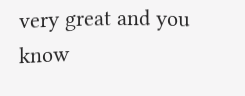very great and you know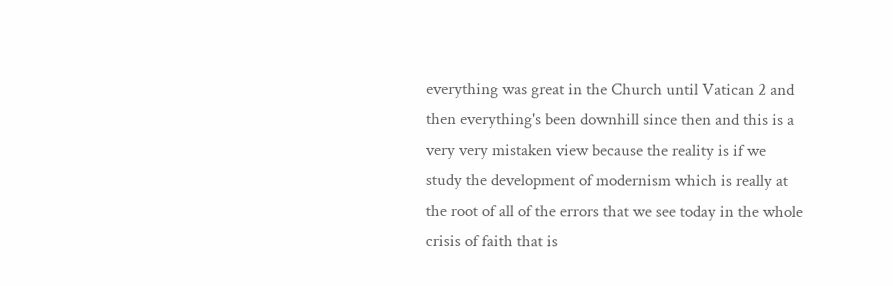everything was great in the Church until Vatican 2 and then everything's been downhill since then and this is a very very mistaken view because the reality is if we study the development of modernism which is really at the root of all of the errors that we see today in the whole crisis of faith that is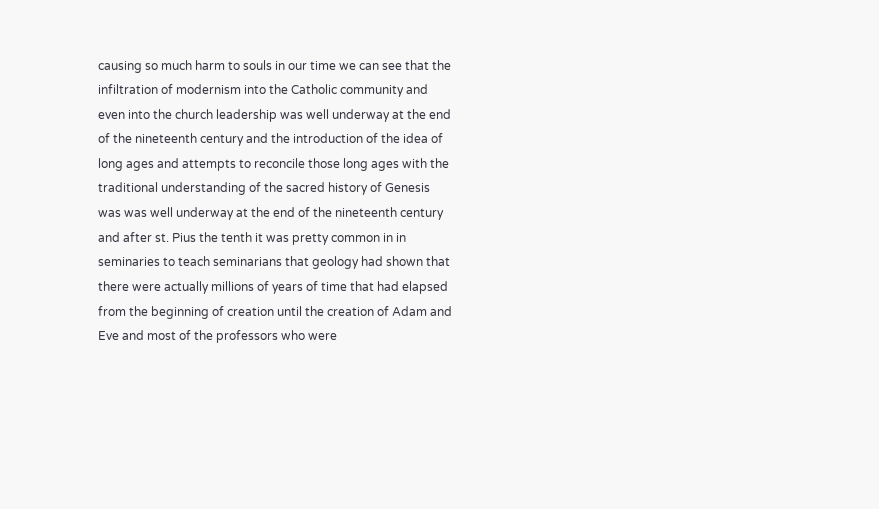causing so much harm to souls in our time we can see that the infiltration of modernism into the Catholic community and even into the church leadership was well underway at the end of the nineteenth century and the introduction of the idea of long ages and attempts to reconcile those long ages with the traditional understanding of the sacred history of Genesis was was well underway at the end of the nineteenth century and after st. Pius the tenth it was pretty common in in seminaries to teach seminarians that geology had shown that there were actually millions of years of time that had elapsed from the beginning of creation until the creation of Adam and Eve and most of the professors who were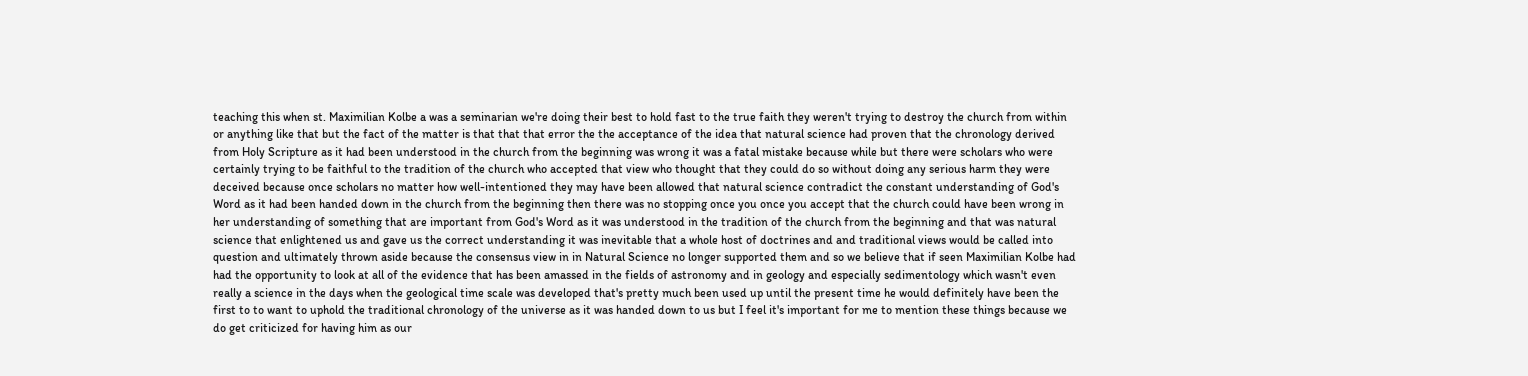teaching this when st. Maximilian Kolbe a was a seminarian we're doing their best to hold fast to the true faith they weren't trying to destroy the church from within or anything like that but the fact of the matter is that that that error the the acceptance of the idea that natural science had proven that the chronology derived from Holy Scripture as it had been understood in the church from the beginning was wrong it was a fatal mistake because while but there were scholars who were certainly trying to be faithful to the tradition of the church who accepted that view who thought that they could do so without doing any serious harm they were deceived because once scholars no matter how well-intentioned they may have been allowed that natural science contradict the constant understanding of God's Word as it had been handed down in the church from the beginning then there was no stopping once you once you accept that the church could have been wrong in her understanding of something that are important from God's Word as it was understood in the tradition of the church from the beginning and that was natural science that enlightened us and gave us the correct understanding it was inevitable that a whole host of doctrines and and traditional views would be called into question and ultimately thrown aside because the consensus view in in Natural Science no longer supported them and so we believe that if seen Maximilian Kolbe had had the opportunity to look at all of the evidence that has been amassed in the fields of astronomy and in geology and especially sedimentology which wasn't even really a science in the days when the geological time scale was developed that's pretty much been used up until the present time he would definitely have been the first to to want to uphold the traditional chronology of the universe as it was handed down to us but I feel it's important for me to mention these things because we do get criticized for having him as our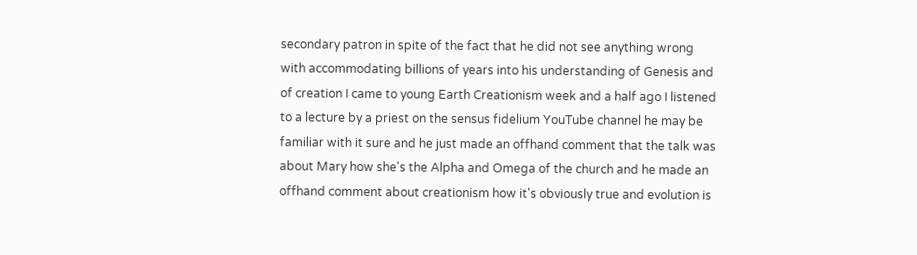secondary patron in spite of the fact that he did not see anything wrong with accommodating billions of years into his understanding of Genesis and of creation I came to young Earth Creationism week and a half ago I listened to a lecture by a priest on the sensus fidelium YouTube channel he may be familiar with it sure and he just made an offhand comment that the talk was about Mary how she's the Alpha and Omega of the church and he made an offhand comment about creationism how it's obviously true and evolution is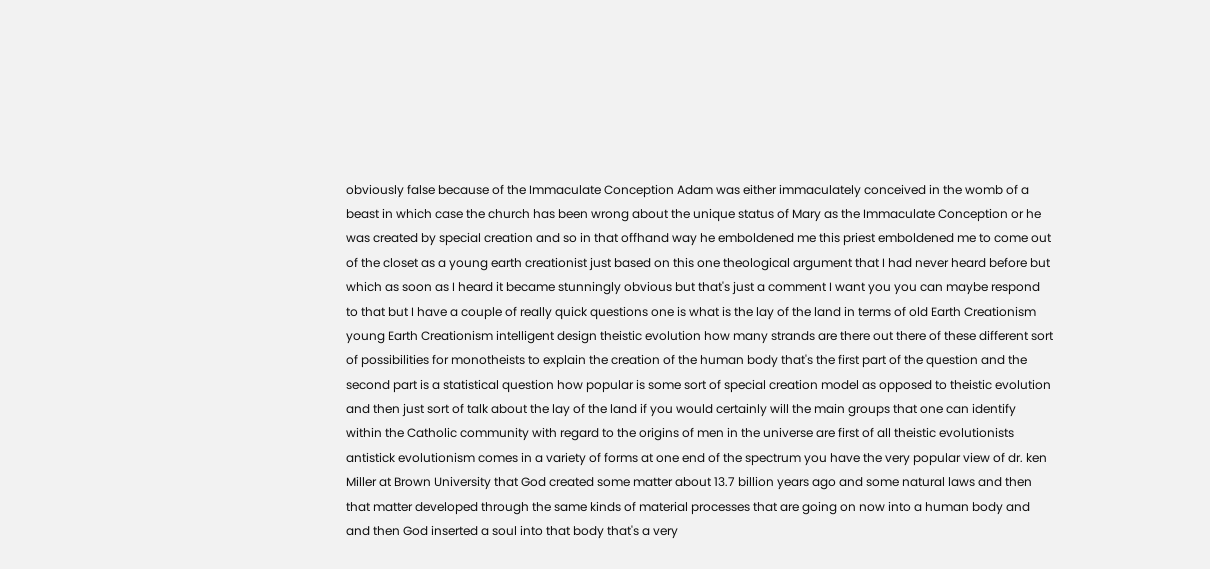obviously false because of the Immaculate Conception Adam was either immaculately conceived in the womb of a beast in which case the church has been wrong about the unique status of Mary as the Immaculate Conception or he was created by special creation and so in that offhand way he emboldened me this priest emboldened me to come out of the closet as a young earth creationist just based on this one theological argument that I had never heard before but which as soon as I heard it became stunningly obvious but that's just a comment I want you you can maybe respond to that but I have a couple of really quick questions one is what is the lay of the land in terms of old Earth Creationism young Earth Creationism intelligent design theistic evolution how many strands are there out there of these different sort of possibilities for monotheists to explain the creation of the human body that's the first part of the question and the second part is a statistical question how popular is some sort of special creation model as opposed to theistic evolution and then just sort of talk about the lay of the land if you would certainly will the main groups that one can identify within the Catholic community with regard to the origins of men in the universe are first of all theistic evolutionists antistick evolutionism comes in a variety of forms at one end of the spectrum you have the very popular view of dr. ken Miller at Brown University that God created some matter about 13.7 billion years ago and some natural laws and then that matter developed through the same kinds of material processes that are going on now into a human body and and then God inserted a soul into that body that's a very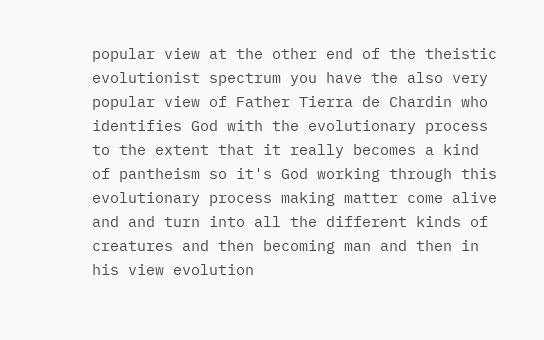popular view at the other end of the theistic evolutionist spectrum you have the also very popular view of Father Tierra de Chardin who identifies God with the evolutionary process to the extent that it really becomes a kind of pantheism so it's God working through this evolutionary process making matter come alive and and turn into all the different kinds of creatures and then becoming man and then in his view evolution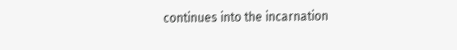continues into the incarnation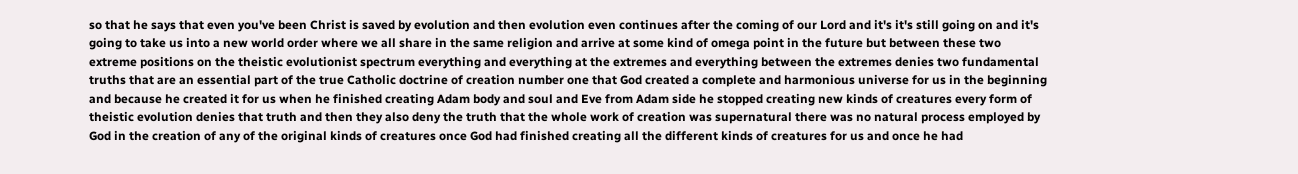so that he says that even you've been Christ is saved by evolution and then evolution even continues after the coming of our Lord and it's it's still going on and it's going to take us into a new world order where we all share in the same religion and arrive at some kind of omega point in the future but between these two extreme positions on the theistic evolutionist spectrum everything and everything at the extremes and everything between the extremes denies two fundamental truths that are an essential part of the true Catholic doctrine of creation number one that God created a complete and harmonious universe for us in the beginning and because he created it for us when he finished creating Adam body and soul and Eve from Adam side he stopped creating new kinds of creatures every form of theistic evolution denies that truth and then they also deny the truth that the whole work of creation was supernatural there was no natural process employed by God in the creation of any of the original kinds of creatures once God had finished creating all the different kinds of creatures for us and once he had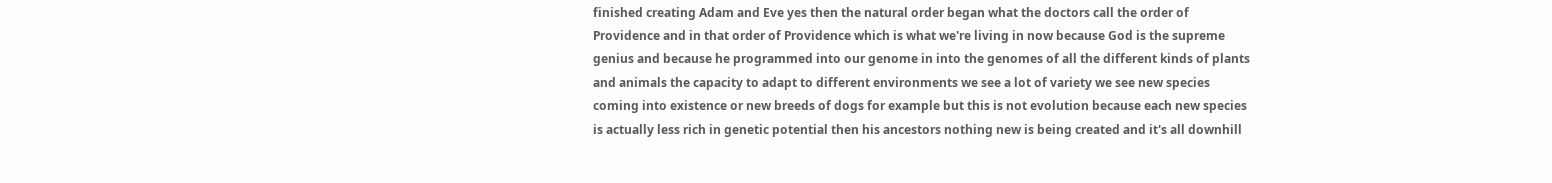finished creating Adam and Eve yes then the natural order began what the doctors call the order of Providence and in that order of Providence which is what we're living in now because God is the supreme genius and because he programmed into our genome in into the genomes of all the different kinds of plants and animals the capacity to adapt to different environments we see a lot of variety we see new species coming into existence or new breeds of dogs for example but this is not evolution because each new species is actually less rich in genetic potential then his ancestors nothing new is being created and it's all downhill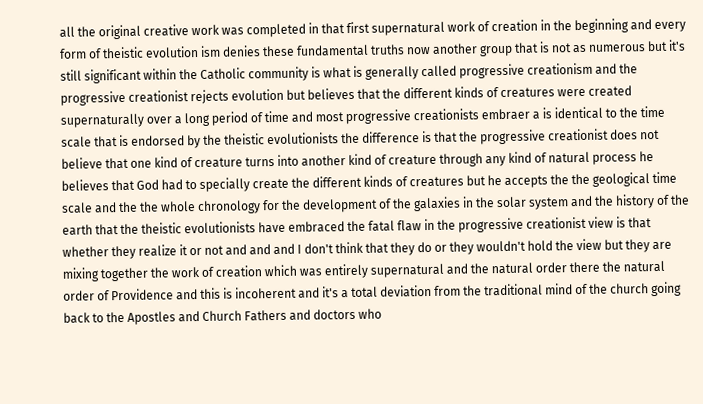all the original creative work was completed in that first supernatural work of creation in the beginning and every form of theistic evolution ism denies these fundamental truths now another group that is not as numerous but it's still significant within the Catholic community is what is generally called progressive creationism and the progressive creationist rejects evolution but believes that the different kinds of creatures were created supernaturally over a long period of time and most progressive creationists embraer a is identical to the time scale that is endorsed by the theistic evolutionists the difference is that the progressive creationist does not believe that one kind of creature turns into another kind of creature through any kind of natural process he believes that God had to specially create the different kinds of creatures but he accepts the the geological time scale and the the whole chronology for the development of the galaxies in the solar system and the history of the earth that the theistic evolutionists have embraced the fatal flaw in the progressive creationist view is that whether they realize it or not and and and I don't think that they do or they wouldn't hold the view but they are mixing together the work of creation which was entirely supernatural and the natural order there the natural order of Providence and this is incoherent and it's a total deviation from the traditional mind of the church going back to the Apostles and Church Fathers and doctors who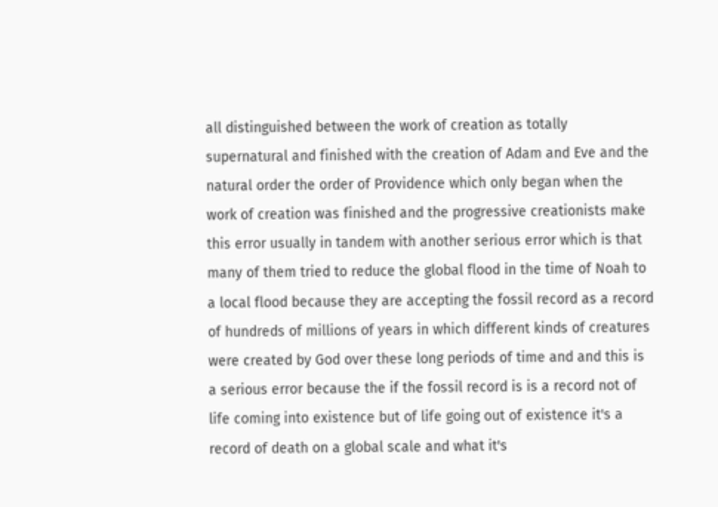all distinguished between the work of creation as totally supernatural and finished with the creation of Adam and Eve and the natural order the order of Providence which only began when the work of creation was finished and the progressive creationists make this error usually in tandem with another serious error which is that many of them tried to reduce the global flood in the time of Noah to a local flood because they are accepting the fossil record as a record of hundreds of millions of years in which different kinds of creatures were created by God over these long periods of time and and this is a serious error because the if the fossil record is is a record not of life coming into existence but of life going out of existence it's a record of death on a global scale and what it's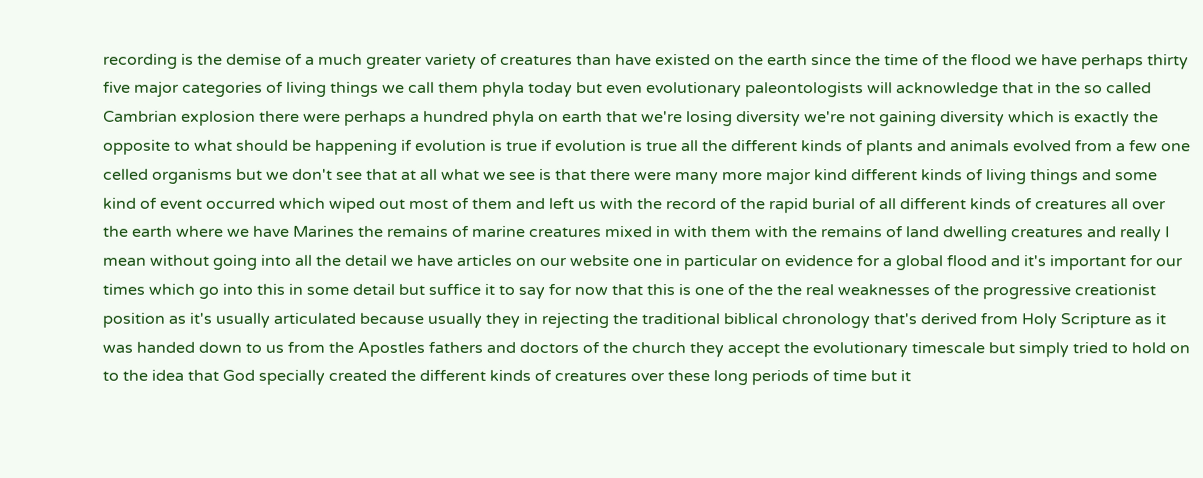recording is the demise of a much greater variety of creatures than have existed on the earth since the time of the flood we have perhaps thirty five major categories of living things we call them phyla today but even evolutionary paleontologists will acknowledge that in the so called Cambrian explosion there were perhaps a hundred phyla on earth that we're losing diversity we're not gaining diversity which is exactly the opposite to what should be happening if evolution is true if evolution is true all the different kinds of plants and animals evolved from a few one celled organisms but we don't see that at all what we see is that there were many more major kind different kinds of living things and some kind of event occurred which wiped out most of them and left us with the record of the rapid burial of all different kinds of creatures all over the earth where we have Marines the remains of marine creatures mixed in with them with the remains of land dwelling creatures and really I mean without going into all the detail we have articles on our website one in particular on evidence for a global flood and it's important for our times which go into this in some detail but suffice it to say for now that this is one of the the real weaknesses of the progressive creationist position as it's usually articulated because usually they in rejecting the traditional biblical chronology that's derived from Holy Scripture as it was handed down to us from the Apostles fathers and doctors of the church they accept the evolutionary timescale but simply tried to hold on to the idea that God specially created the different kinds of creatures over these long periods of time but it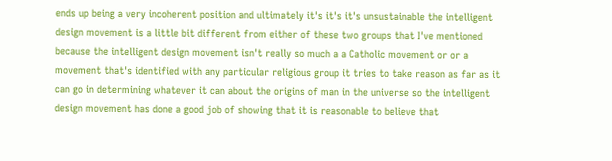ends up being a very incoherent position and ultimately it's it's it's unsustainable the intelligent design movement is a little bit different from either of these two groups that I've mentioned because the intelligent design movement isn't really so much a a Catholic movement or or a movement that's identified with any particular religious group it tries to take reason as far as it can go in determining whatever it can about the origins of man in the universe so the intelligent design movement has done a good job of showing that it is reasonable to believe that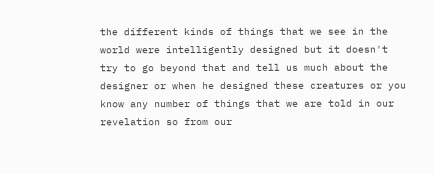the different kinds of things that we see in the world were intelligently designed but it doesn't try to go beyond that and tell us much about the designer or when he designed these creatures or you know any number of things that we are told in our revelation so from our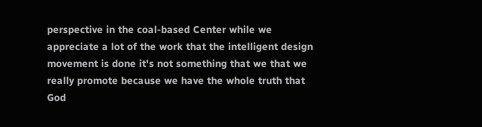perspective in the coal-based Center while we appreciate a lot of the work that the intelligent design movement is done it's not something that we that we really promote because we have the whole truth that God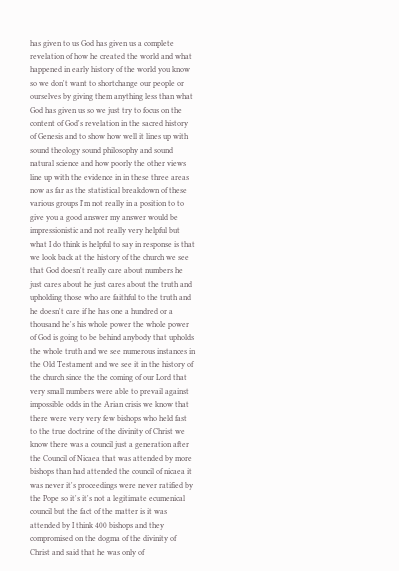has given to us God has given us a complete revelation of how he created the world and what happened in early history of the world you know so we don't want to shortchange our people or ourselves by giving them anything less than what God has given us so we just try to focus on the content of God's revelation in the sacred history of Genesis and to show how well it lines up with sound theology sound philosophy and sound natural science and how poorly the other views line up with the evidence in in these three areas now as far as the statistical breakdown of these various groups I'm not really in a position to to give you a good answer my answer would be impressionistic and not really very helpful but what I do think is helpful to say in response is that we look back at the history of the church we see that God doesn't really care about numbers he just cares about he just cares about the truth and upholding those who are faithful to the truth and he doesn't care if he has one a hundred or a thousand he's his whole power the whole power of God is going to be behind anybody that upholds the whole truth and we see numerous instances in the Old Testament and we see it in the history of the church since the the coming of our Lord that very small numbers were able to prevail against impossible odds in the Arian crisis we know that there were very very few bishops who held fast to the true doctrine of the divinity of Christ we know there was a council just a generation after the Council of Nicaea that was attended by more bishops than had attended the council of nicaea it was never it's proceedings were never ratified by the Pope so it's it's not a legitimate ecumenical council but the fact of the matter is it was attended by I think 400 bishops and they compromised on the dogma of the divinity of Christ and said that he was only of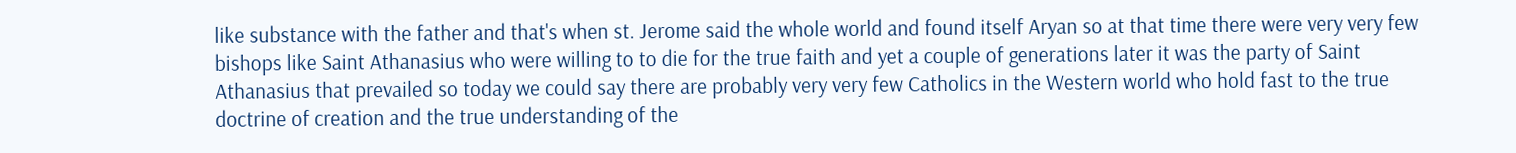like substance with the father and that's when st. Jerome said the whole world and found itself Aryan so at that time there were very very few bishops like Saint Athanasius who were willing to to die for the true faith and yet a couple of generations later it was the party of Saint Athanasius that prevailed so today we could say there are probably very very few Catholics in the Western world who hold fast to the true doctrine of creation and the true understanding of the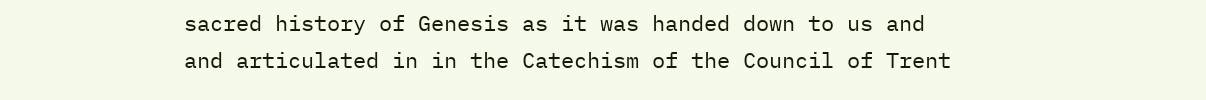sacred history of Genesis as it was handed down to us and and articulated in in the Catechism of the Council of Trent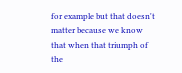for example but that doesn't matter because we know that when that triumph of the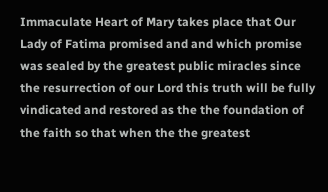Immaculate Heart of Mary takes place that Our Lady of Fatima promised and and which promise was sealed by the greatest public miracles since the resurrection of our Lord this truth will be fully vindicated and restored as the the foundation of the faith so that when the the greatest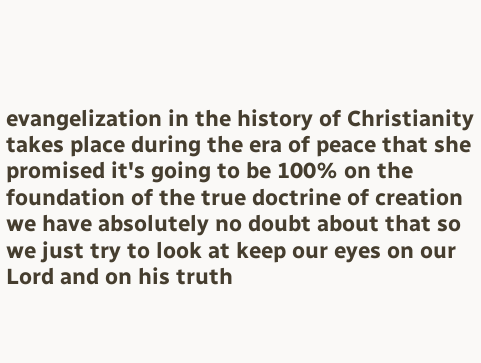evangelization in the history of Christianity takes place during the era of peace that she promised it's going to be 100% on the foundation of the true doctrine of creation we have absolutely no doubt about that so we just try to look at keep our eyes on our Lord and on his truth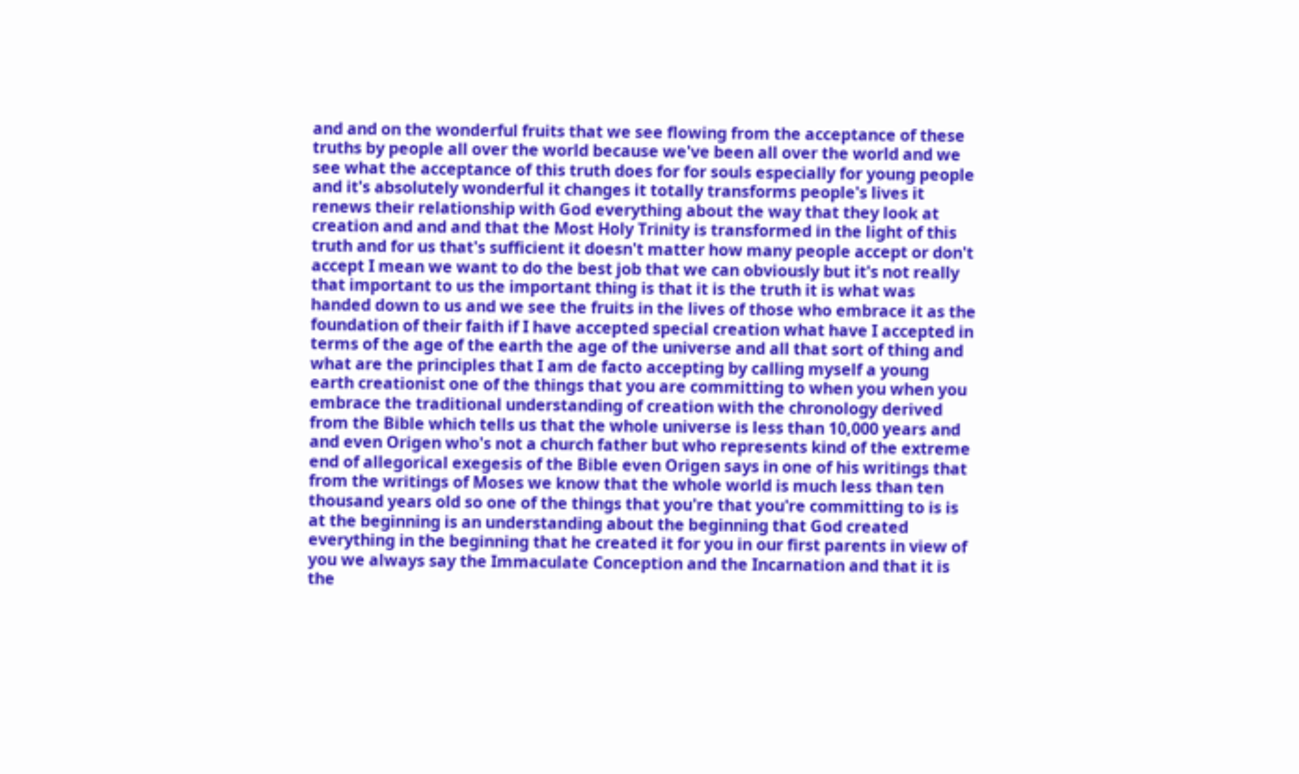and and on the wonderful fruits that we see flowing from the acceptance of these truths by people all over the world because we've been all over the world and we see what the acceptance of this truth does for for souls especially for young people and it's absolutely wonderful it changes it totally transforms people's lives it renews their relationship with God everything about the way that they look at creation and and and that the Most Holy Trinity is transformed in the light of this truth and for us that's sufficient it doesn't matter how many people accept or don't accept I mean we want to do the best job that we can obviously but it's not really that important to us the important thing is that it is the truth it is what was handed down to us and we see the fruits in the lives of those who embrace it as the foundation of their faith if I have accepted special creation what have I accepted in terms of the age of the earth the age of the universe and all that sort of thing and what are the principles that I am de facto accepting by calling myself a young earth creationist one of the things that you are committing to when you when you embrace the traditional understanding of creation with the chronology derived from the Bible which tells us that the whole universe is less than 10,000 years and and even Origen who's not a church father but who represents kind of the extreme end of allegorical exegesis of the Bible even Origen says in one of his writings that from the writings of Moses we know that the whole world is much less than ten thousand years old so one of the things that you're that you're committing to is is at the beginning is an understanding about the beginning that God created everything in the beginning that he created it for you in our first parents in view of you we always say the Immaculate Conception and the Incarnation and that it is the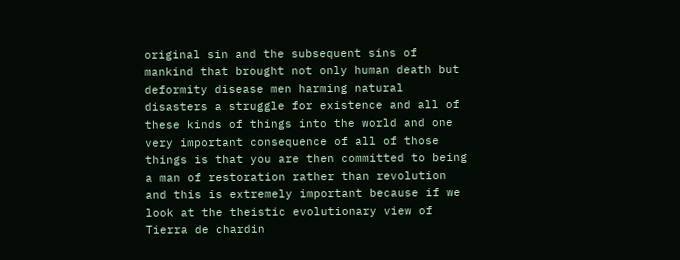original sin and the subsequent sins of mankind that brought not only human death but deformity disease men harming natural disasters a struggle for existence and all of these kinds of things into the world and one very important consequence of all of those things is that you are then committed to being a man of restoration rather than revolution and this is extremely important because if we look at the theistic evolutionary view of Tierra de chardin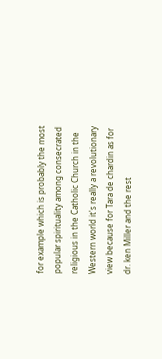for example which is probably the most popular spirituality among consecrated religious in the Catholic Church in the Western world it's really a revolutionary view because for Tara de chardin as for dr. ken Miller and the rest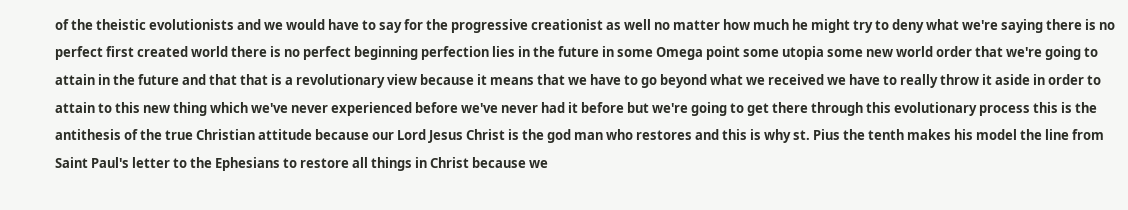of the theistic evolutionists and we would have to say for the progressive creationist as well no matter how much he might try to deny what we're saying there is no perfect first created world there is no perfect beginning perfection lies in the future in some Omega point some utopia some new world order that we're going to attain in the future and that that is a revolutionary view because it means that we have to go beyond what we received we have to really throw it aside in order to attain to this new thing which we've never experienced before we've never had it before but we're going to get there through this evolutionary process this is the antithesis of the true Christian attitude because our Lord Jesus Christ is the god man who restores and this is why st. Pius the tenth makes his model the line from Saint Paul's letter to the Ephesians to restore all things in Christ because we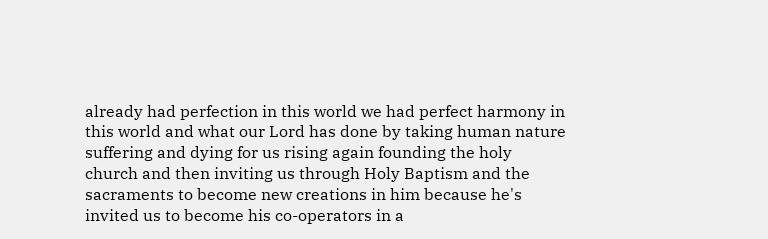already had perfection in this world we had perfect harmony in this world and what our Lord has done by taking human nature suffering and dying for us rising again founding the holy church and then inviting us through Holy Baptism and the sacraments to become new creations in him because he's invited us to become his co-operators in a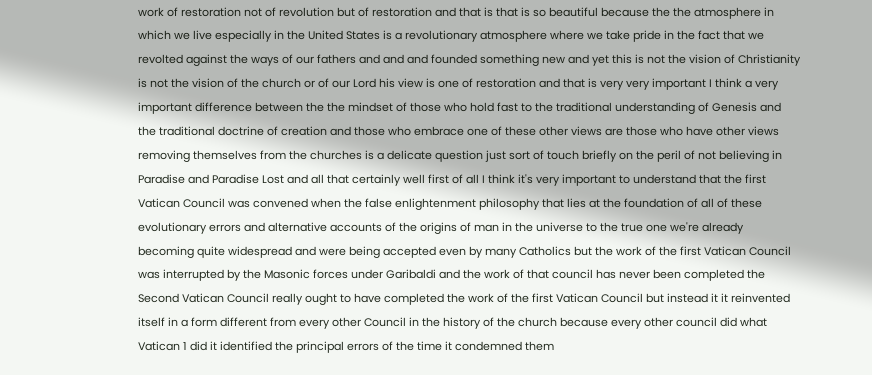work of restoration not of revolution but of restoration and that is that is so beautiful because the the atmosphere in which we live especially in the United States is a revolutionary atmosphere where we take pride in the fact that we revolted against the ways of our fathers and and and founded something new and yet this is not the vision of Christianity is not the vision of the church or of our Lord his view is one of restoration and that is very very important I think a very important difference between the the mindset of those who hold fast to the traditional understanding of Genesis and the traditional doctrine of creation and those who embrace one of these other views are those who have other views removing themselves from the churches is a delicate question just sort of touch briefly on the peril of not believing in Paradise and Paradise Lost and all that certainly well first of all I think it's very important to understand that the first Vatican Council was convened when the false enlightenment philosophy that lies at the foundation of all of these evolutionary errors and alternative accounts of the origins of man in the universe to the true one we're already becoming quite widespread and were being accepted even by many Catholics but the work of the first Vatican Council was interrupted by the Masonic forces under Garibaldi and the work of that council has never been completed the Second Vatican Council really ought to have completed the work of the first Vatican Council but instead it it reinvented itself in a form different from every other Council in the history of the church because every other council did what Vatican 1 did it identified the principal errors of the time it condemned them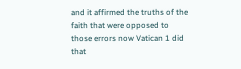and it affirmed the truths of the faith that were opposed to those errors now Vatican 1 did that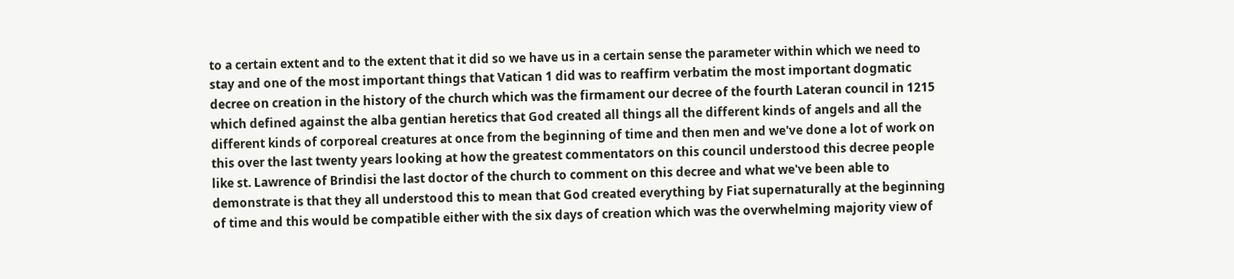to a certain extent and to the extent that it did so we have us in a certain sense the parameter within which we need to stay and one of the most important things that Vatican 1 did was to reaffirm verbatim the most important dogmatic decree on creation in the history of the church which was the firmament our decree of the fourth Lateran council in 1215 which defined against the alba gentian heretics that God created all things all the different kinds of angels and all the different kinds of corporeal creatures at once from the beginning of time and then men and we've done a lot of work on this over the last twenty years looking at how the greatest commentators on this council understood this decree people like st. Lawrence of Brindisi the last doctor of the church to comment on this decree and what we've been able to demonstrate is that they all understood this to mean that God created everything by Fiat supernaturally at the beginning of time and this would be compatible either with the six days of creation which was the overwhelming majority view of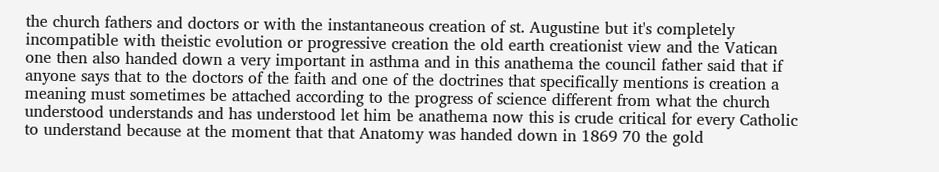the church fathers and doctors or with the instantaneous creation of st. Augustine but it's completely incompatible with theistic evolution or progressive creation the old earth creationist view and the Vatican one then also handed down a very important in asthma and in this anathema the council father said that if anyone says that to the doctors of the faith and one of the doctrines that specifically mentions is creation a meaning must sometimes be attached according to the progress of science different from what the church understood understands and has understood let him be anathema now this is crude critical for every Catholic to understand because at the moment that that Anatomy was handed down in 1869 70 the gold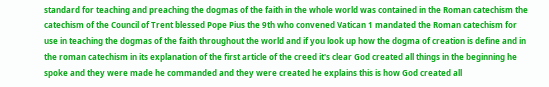standard for teaching and preaching the dogmas of the faith in the whole world was contained in the Roman catechism the catechism of the Council of Trent blessed Pope Pius the 9th who convened Vatican 1 mandated the Roman catechism for use in teaching the dogmas of the faith throughout the world and if you look up how the dogma of creation is define and in the roman catechism in its explanation of the first article of the creed it's clear God created all things in the beginning he spoke and they were made he commanded and they were created he explains this is how God created all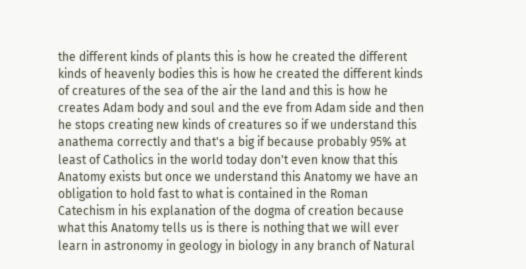the different kinds of plants this is how he created the different kinds of heavenly bodies this is how he created the different kinds of creatures of the sea of the air the land and this is how he creates Adam body and soul and the eve from Adam side and then he stops creating new kinds of creatures so if we understand this anathema correctly and that's a big if because probably 95% at least of Catholics in the world today don't even know that this Anatomy exists but once we understand this Anatomy we have an obligation to hold fast to what is contained in the Roman Catechism in his explanation of the dogma of creation because what this Anatomy tells us is there is nothing that we will ever learn in astronomy in geology in biology in any branch of Natural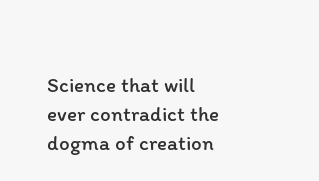Science that will ever contradict the dogma of creation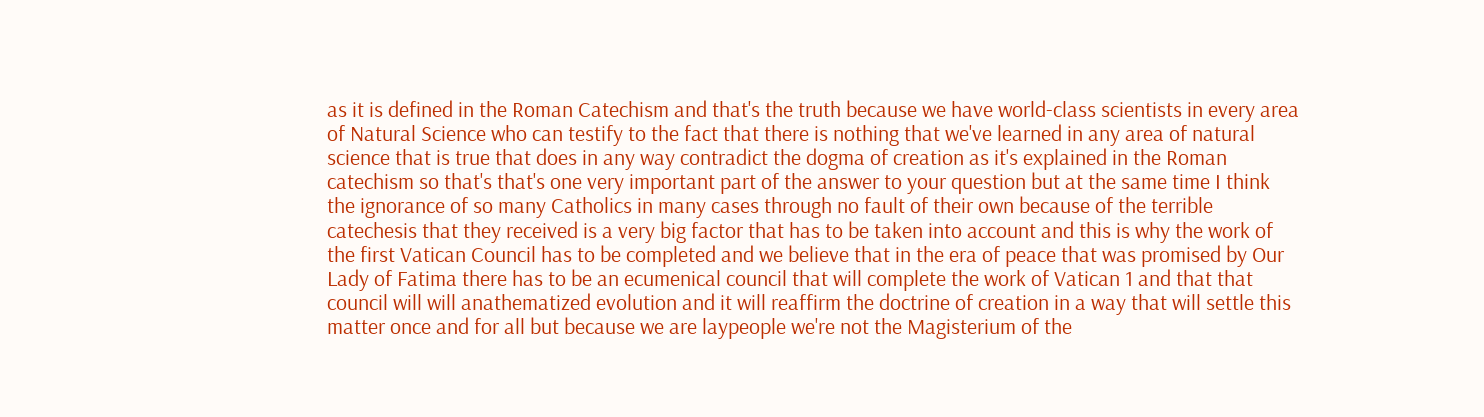as it is defined in the Roman Catechism and that's the truth because we have world-class scientists in every area of Natural Science who can testify to the fact that there is nothing that we've learned in any area of natural science that is true that does in any way contradict the dogma of creation as it's explained in the Roman catechism so that's that's one very important part of the answer to your question but at the same time I think the ignorance of so many Catholics in many cases through no fault of their own because of the terrible catechesis that they received is a very big factor that has to be taken into account and this is why the work of the first Vatican Council has to be completed and we believe that in the era of peace that was promised by Our Lady of Fatima there has to be an ecumenical council that will complete the work of Vatican 1 and that that council will will anathematized evolution and it will reaffirm the doctrine of creation in a way that will settle this matter once and for all but because we are laypeople we're not the Magisterium of the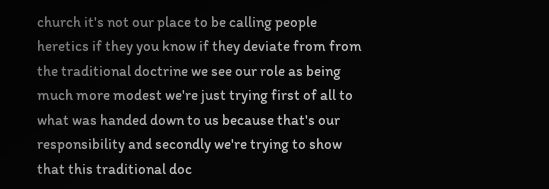church it's not our place to be calling people heretics if they you know if they deviate from from the traditional doctrine we see our role as being much more modest we're just trying first of all to what was handed down to us because that's our responsibility and secondly we're trying to show that this traditional doc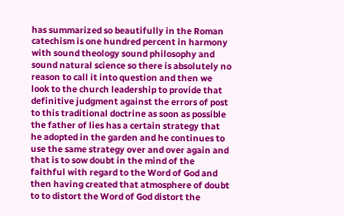has summarized so beautifully in the Roman catechism is one hundred percent in harmony with sound theology sound philosophy and sound natural science so there is absolutely no reason to call it into question and then we look to the church leadership to provide that definitive judgment against the errors of post to this traditional doctrine as soon as possible the father of lies has a certain strategy that he adopted in the garden and he continues to use the same strategy over and over again and that is to sow doubt in the mind of the faithful with regard to the Word of God and then having created that atmosphere of doubt to to distort the Word of God distort the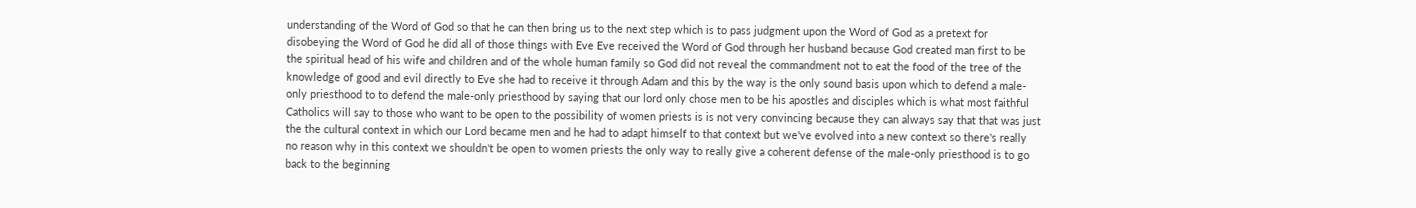understanding of the Word of God so that he can then bring us to the next step which is to pass judgment upon the Word of God as a pretext for disobeying the Word of God he did all of those things with Eve Eve received the Word of God through her husband because God created man first to be the spiritual head of his wife and children and of the whole human family so God did not reveal the commandment not to eat the food of the tree of the knowledge of good and evil directly to Eve she had to receive it through Adam and this by the way is the only sound basis upon which to defend a male-only priesthood to to defend the male-only priesthood by saying that our lord only chose men to be his apostles and disciples which is what most faithful Catholics will say to those who want to be open to the possibility of women priests is is not very convincing because they can always say that that was just the the cultural context in which our Lord became men and he had to adapt himself to that context but we've evolved into a new context so there's really no reason why in this context we shouldn't be open to women priests the only way to really give a coherent defense of the male-only priesthood is to go back to the beginning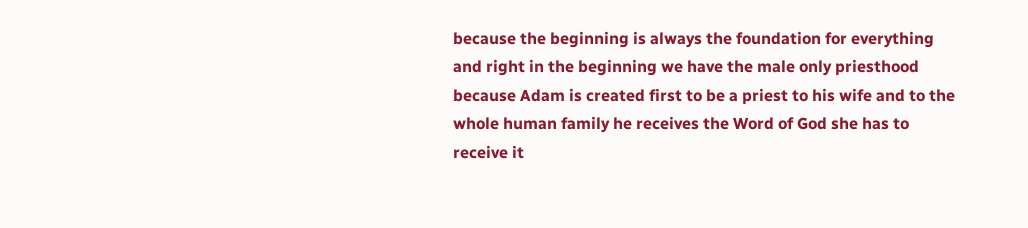because the beginning is always the foundation for everything and right in the beginning we have the male only priesthood because Adam is created first to be a priest to his wife and to the whole human family he receives the Word of God she has to receive it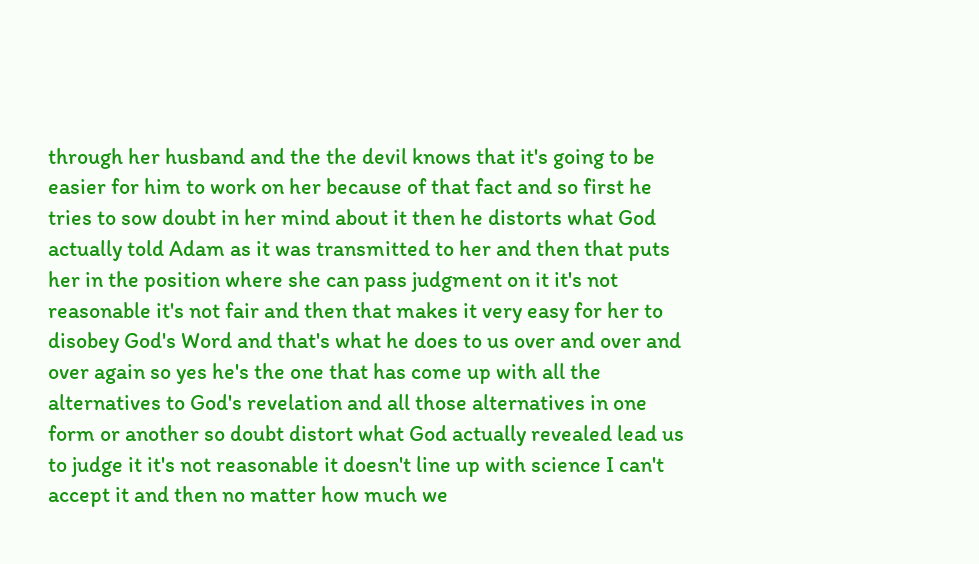through her husband and the the devil knows that it's going to be easier for him to work on her because of that fact and so first he tries to sow doubt in her mind about it then he distorts what God actually told Adam as it was transmitted to her and then that puts her in the position where she can pass judgment on it it's not reasonable it's not fair and then that makes it very easy for her to disobey God's Word and that's what he does to us over and over and over again so yes he's the one that has come up with all the alternatives to God's revelation and all those alternatives in one form or another so doubt distort what God actually revealed lead us to judge it it's not reasonable it doesn't line up with science I can't accept it and then no matter how much we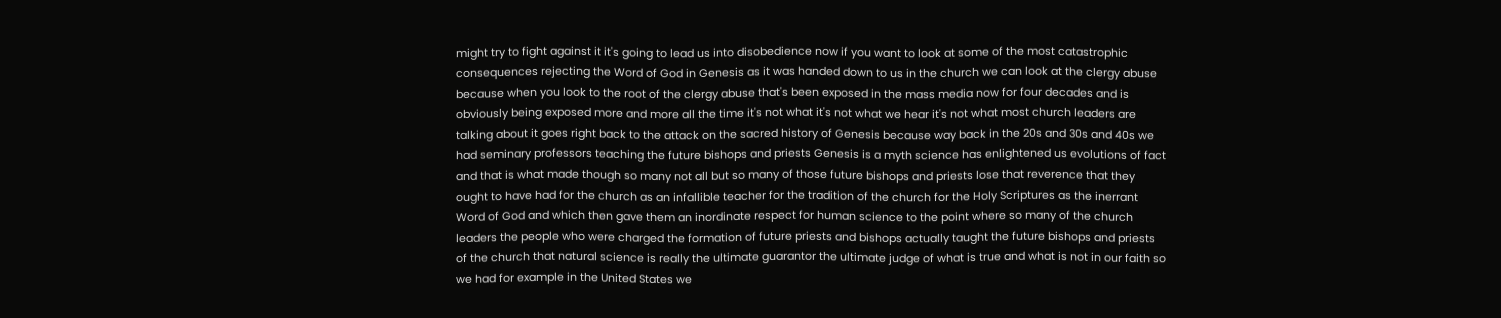might try to fight against it it's going to lead us into disobedience now if you want to look at some of the most catastrophic consequences rejecting the Word of God in Genesis as it was handed down to us in the church we can look at the clergy abuse because when you look to the root of the clergy abuse that's been exposed in the mass media now for four decades and is obviously being exposed more and more all the time it's not what it's not what we hear it's not what most church leaders are talking about it goes right back to the attack on the sacred history of Genesis because way back in the 20s and 30s and 40s we had seminary professors teaching the future bishops and priests Genesis is a myth science has enlightened us evolutions of fact and that is what made though so many not all but so many of those future bishops and priests lose that reverence that they ought to have had for the church as an infallible teacher for the tradition of the church for the Holy Scriptures as the inerrant Word of God and which then gave them an inordinate respect for human science to the point where so many of the church leaders the people who were charged the formation of future priests and bishops actually taught the future bishops and priests of the church that natural science is really the ultimate guarantor the ultimate judge of what is true and what is not in our faith so we had for example in the United States we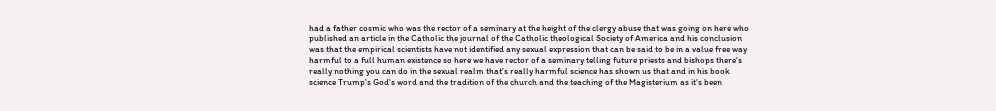had a father cosmic who was the rector of a seminary at the height of the clergy abuse that was going on here who published an article in the Catholic the journal of the Catholic theological Society of America and his conclusion was that the empirical scientists have not identified any sexual expression that can be said to be in a value free way harmful to a full human existence so here we have rector of a seminary telling future priests and bishops there's really nothing you can do in the sexual realm that's really harmful science has shown us that and in his book science Trump's God's word and the tradition of the church and the teaching of the Magisterium as it's been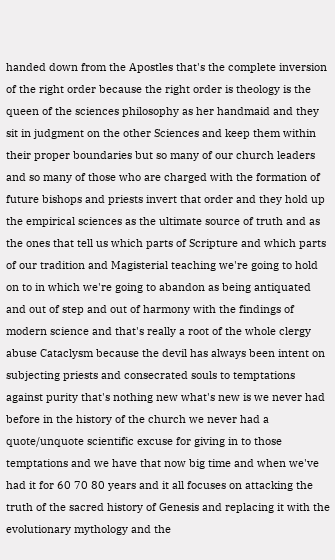handed down from the Apostles that's the complete inversion of the right order because the right order is theology is the queen of the sciences philosophy as her handmaid and they sit in judgment on the other Sciences and keep them within their proper boundaries but so many of our church leaders and so many of those who are charged with the formation of future bishops and priests invert that order and they hold up the empirical sciences as the ultimate source of truth and as the ones that tell us which parts of Scripture and which parts of our tradition and Magisterial teaching we're going to hold on to in which we're going to abandon as being antiquated and out of step and out of harmony with the findings of modern science and that's really a root of the whole clergy abuse Cataclysm because the devil has always been intent on subjecting priests and consecrated souls to temptations against purity that's nothing new what's new is we never had before in the history of the church we never had a quote/unquote scientific excuse for giving in to those temptations and we have that now big time and when we've had it for 60 70 80 years and it all focuses on attacking the truth of the sacred history of Genesis and replacing it with the evolutionary mythology and the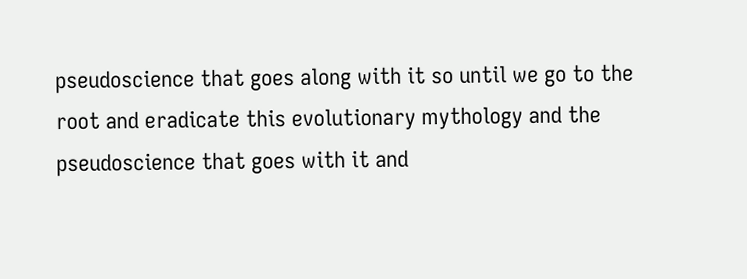pseudoscience that goes along with it so until we go to the root and eradicate this evolutionary mythology and the pseudoscience that goes with it and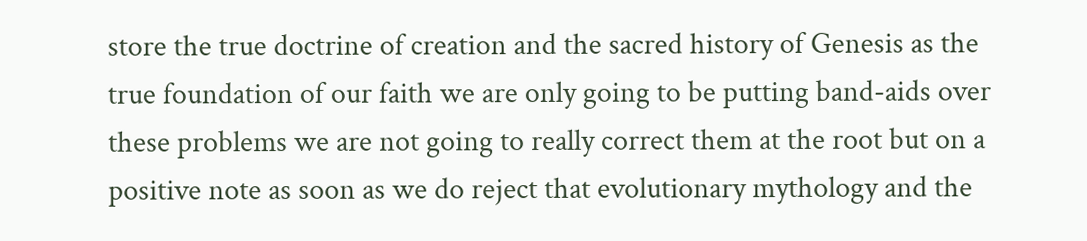store the true doctrine of creation and the sacred history of Genesis as the true foundation of our faith we are only going to be putting band-aids over these problems we are not going to really correct them at the root but on a positive note as soon as we do reject that evolutionary mythology and the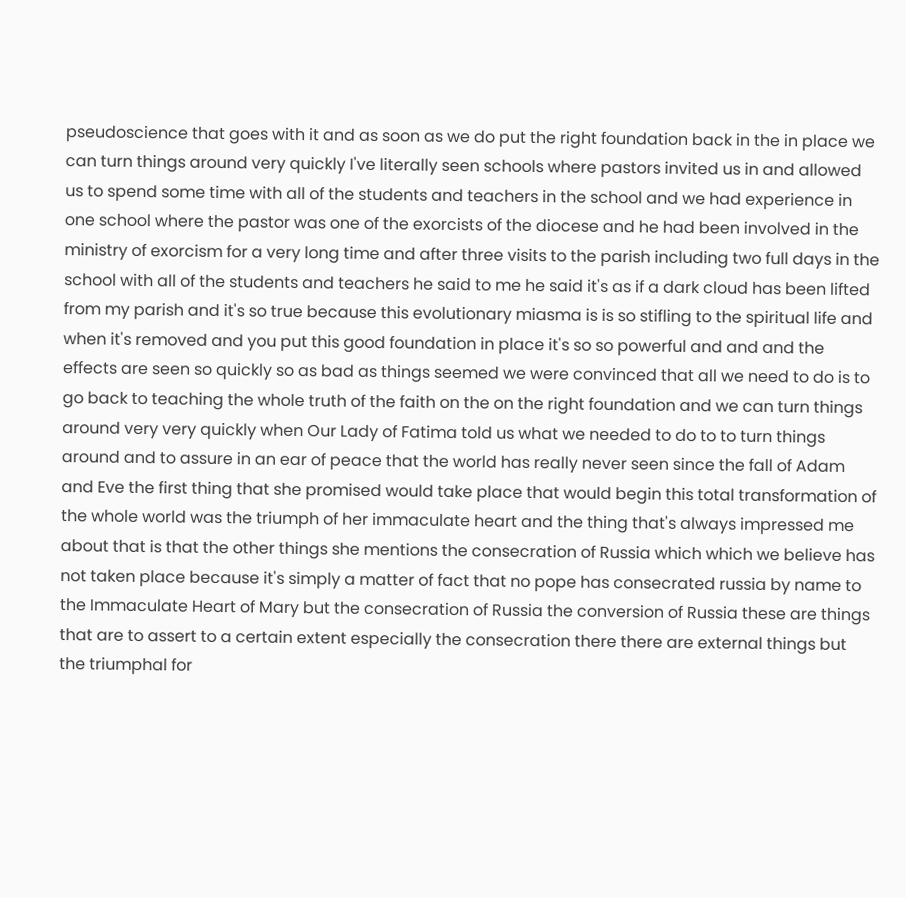pseudoscience that goes with it and as soon as we do put the right foundation back in the in place we can turn things around very quickly I've literally seen schools where pastors invited us in and allowed us to spend some time with all of the students and teachers in the school and we had experience in one school where the pastor was one of the exorcists of the diocese and he had been involved in the ministry of exorcism for a very long time and after three visits to the parish including two full days in the school with all of the students and teachers he said to me he said it's as if a dark cloud has been lifted from my parish and it's so true because this evolutionary miasma is is so stifling to the spiritual life and when it's removed and you put this good foundation in place it's so so powerful and and and the effects are seen so quickly so as bad as things seemed we were convinced that all we need to do is to go back to teaching the whole truth of the faith on the on the right foundation and we can turn things around very very quickly when Our Lady of Fatima told us what we needed to do to to turn things around and to assure in an ear of peace that the world has really never seen since the fall of Adam and Eve the first thing that she promised would take place that would begin this total transformation of the whole world was the triumph of her immaculate heart and the thing that's always impressed me about that is that the other things she mentions the consecration of Russia which which we believe has not taken place because it's simply a matter of fact that no pope has consecrated russia by name to the Immaculate Heart of Mary but the consecration of Russia the conversion of Russia these are things that are to assert to a certain extent especially the consecration there there are external things but the triumphal for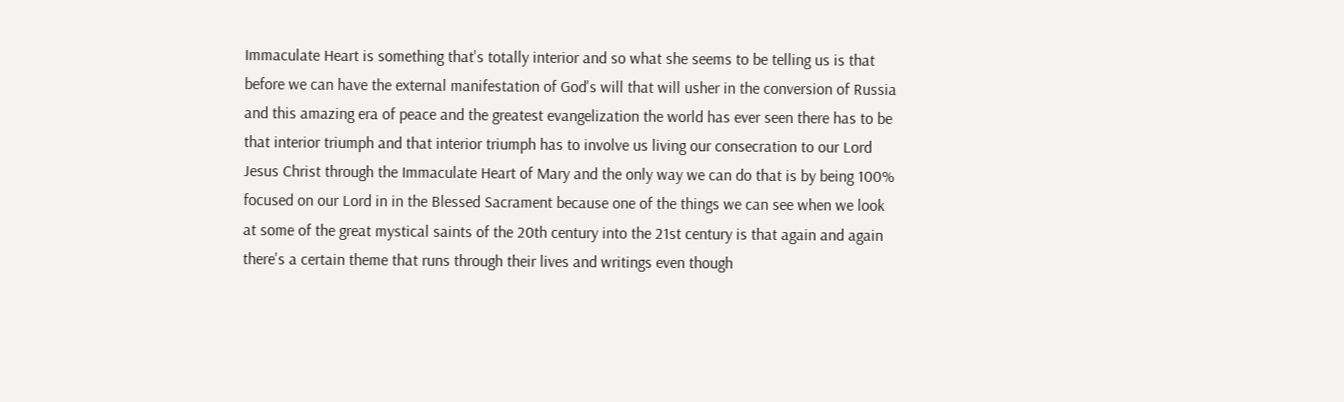Immaculate Heart is something that's totally interior and so what she seems to be telling us is that before we can have the external manifestation of God's will that will usher in the conversion of Russia and this amazing era of peace and the greatest evangelization the world has ever seen there has to be that interior triumph and that interior triumph has to involve us living our consecration to our Lord Jesus Christ through the Immaculate Heart of Mary and the only way we can do that is by being 100% focused on our Lord in in the Blessed Sacrament because one of the things we can see when we look at some of the great mystical saints of the 20th century into the 21st century is that again and again there's a certain theme that runs through their lives and writings even though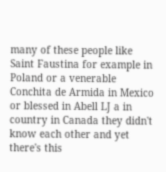many of these people like Saint Faustina for example in Poland or a venerable Conchita de Armida in Mexico or blessed in Abell LJ a in country in Canada they didn't know each other and yet there's this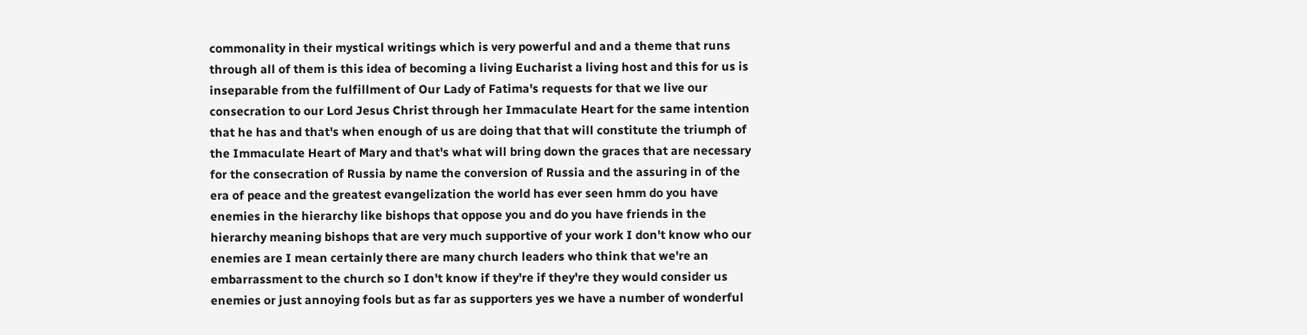commonality in their mystical writings which is very powerful and and a theme that runs through all of them is this idea of becoming a living Eucharist a living host and this for us is inseparable from the fulfillment of Our Lady of Fatima's requests for that we live our consecration to our Lord Jesus Christ through her Immaculate Heart for the same intention that he has and that's when enough of us are doing that that will constitute the triumph of the Immaculate Heart of Mary and that's what will bring down the graces that are necessary for the consecration of Russia by name the conversion of Russia and the assuring in of the era of peace and the greatest evangelization the world has ever seen hmm do you have enemies in the hierarchy like bishops that oppose you and do you have friends in the hierarchy meaning bishops that are very much supportive of your work I don't know who our enemies are I mean certainly there are many church leaders who think that we're an embarrassment to the church so I don't know if they're if they're they would consider us enemies or just annoying fools but as far as supporters yes we have a number of wonderful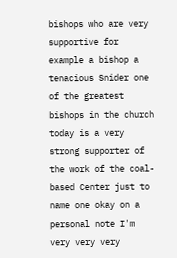bishops who are very supportive for example a bishop a tenacious Snider one of the greatest bishops in the church today is a very strong supporter of the work of the coal-based Center just to name one okay on a personal note I'm very very very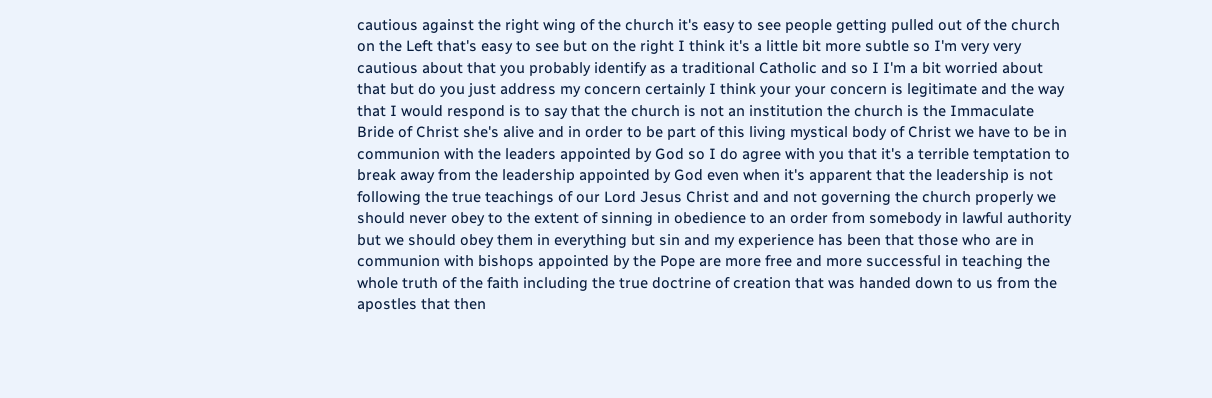cautious against the right wing of the church it's easy to see people getting pulled out of the church on the Left that's easy to see but on the right I think it's a little bit more subtle so I'm very very cautious about that you probably identify as a traditional Catholic and so I I'm a bit worried about that but do you just address my concern certainly I think your your concern is legitimate and the way that I would respond is to say that the church is not an institution the church is the Immaculate Bride of Christ she's alive and in order to be part of this living mystical body of Christ we have to be in communion with the leaders appointed by God so I do agree with you that it's a terrible temptation to break away from the leadership appointed by God even when it's apparent that the leadership is not following the true teachings of our Lord Jesus Christ and and not governing the church properly we should never obey to the extent of sinning in obedience to an order from somebody in lawful authority but we should obey them in everything but sin and my experience has been that those who are in communion with bishops appointed by the Pope are more free and more successful in teaching the whole truth of the faith including the true doctrine of creation that was handed down to us from the apostles that then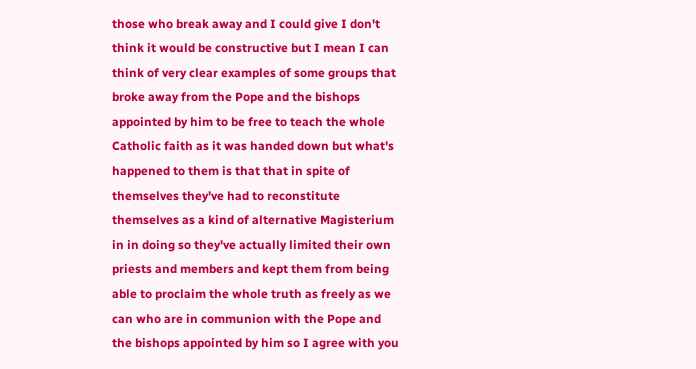those who break away and I could give I don't think it would be constructive but I mean I can think of very clear examples of some groups that broke away from the Pope and the bishops appointed by him to be free to teach the whole Catholic faith as it was handed down but what's happened to them is that that in spite of themselves they've had to reconstitute themselves as a kind of alternative Magisterium in in doing so they've actually limited their own priests and members and kept them from being able to proclaim the whole truth as freely as we can who are in communion with the Pope and the bishops appointed by him so I agree with you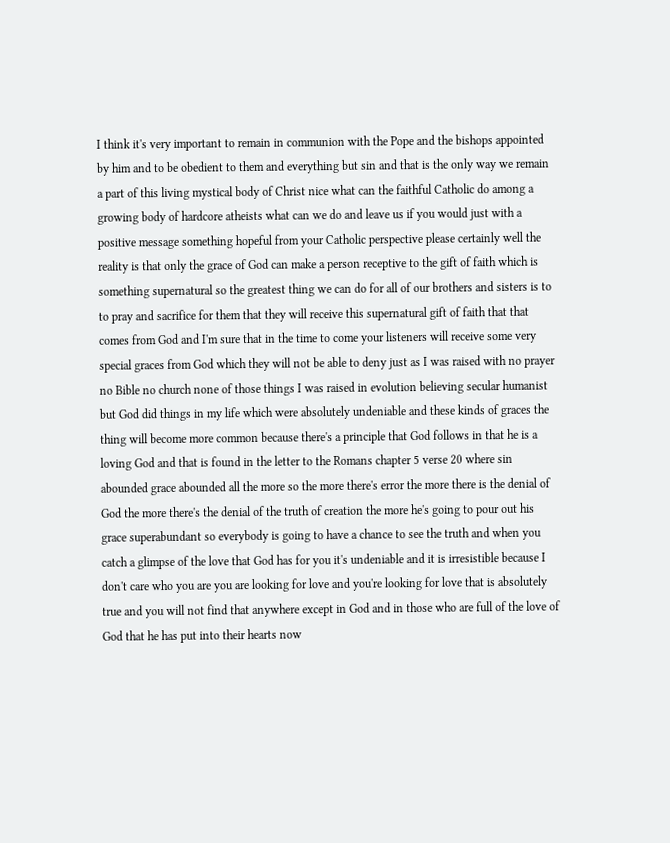I think it's very important to remain in communion with the Pope and the bishops appointed by him and to be obedient to them and everything but sin and that is the only way we remain a part of this living mystical body of Christ nice what can the faithful Catholic do among a growing body of hardcore atheists what can we do and leave us if you would just with a positive message something hopeful from your Catholic perspective please certainly well the reality is that only the grace of God can make a person receptive to the gift of faith which is something supernatural so the greatest thing we can do for all of our brothers and sisters is to to pray and sacrifice for them that they will receive this supernatural gift of faith that that comes from God and I'm sure that in the time to come your listeners will receive some very special graces from God which they will not be able to deny just as I was raised with no prayer no Bible no church none of those things I was raised in evolution believing secular humanist but God did things in my life which were absolutely undeniable and these kinds of graces the thing will become more common because there's a principle that God follows in that he is a loving God and that is found in the letter to the Romans chapter 5 verse 20 where sin abounded grace abounded all the more so the more there's error the more there is the denial of God the more there's the denial of the truth of creation the more he's going to pour out his grace superabundant so everybody is going to have a chance to see the truth and when you catch a glimpse of the love that God has for you it's undeniable and it is irresistible because I don't care who you are you are looking for love and you're looking for love that is absolutely true and you will not find that anywhere except in God and in those who are full of the love of God that he has put into their hearts now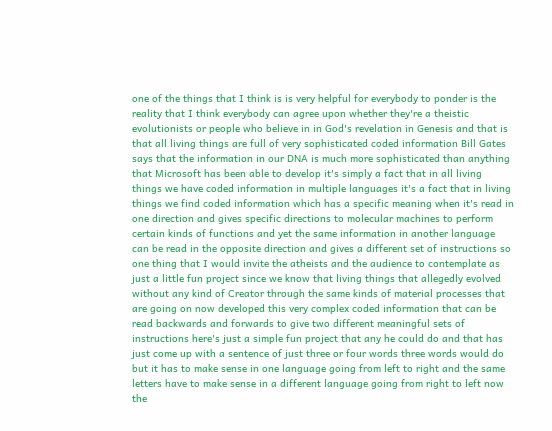one of the things that I think is is very helpful for everybody to ponder is the reality that I think everybody can agree upon whether they're a theistic evolutionists or people who believe in in God's revelation in Genesis and that is that all living things are full of very sophisticated coded information Bill Gates says that the information in our DNA is much more sophisticated than anything that Microsoft has been able to develop it's simply a fact that in all living things we have coded information in multiple languages it's a fact that in living things we find coded information which has a specific meaning when it's read in one direction and gives specific directions to molecular machines to perform certain kinds of functions and yet the same information in another language can be read in the opposite direction and gives a different set of instructions so one thing that I would invite the atheists and the audience to contemplate as just a little fun project since we know that living things that allegedly evolved without any kind of Creator through the same kinds of material processes that are going on now developed this very complex coded information that can be read backwards and forwards to give two different meaningful sets of instructions here's just a simple fun project that any he could do and that has just come up with a sentence of just three or four words three words would do but it has to make sense in one language going from left to right and the same letters have to make sense in a different language going from right to left now the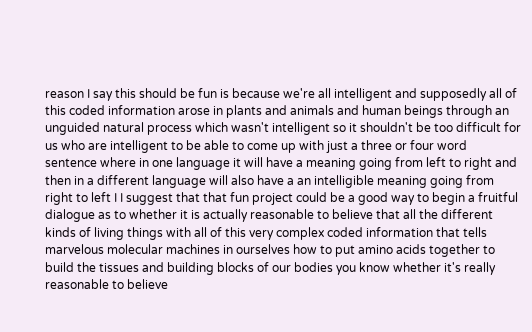reason I say this should be fun is because we're all intelligent and supposedly all of this coded information arose in plants and animals and human beings through an unguided natural process which wasn't intelligent so it shouldn't be too difficult for us who are intelligent to be able to come up with just a three or four word sentence where in one language it will have a meaning going from left to right and then in a different language will also have a an intelligible meaning going from right to left I I suggest that that fun project could be a good way to begin a fruitful dialogue as to whether it is actually reasonable to believe that all the different kinds of living things with all of this very complex coded information that tells marvelous molecular machines in ourselves how to put amino acids together to build the tissues and building blocks of our bodies you know whether it's really reasonable to believe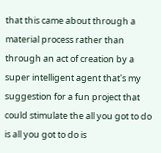that this came about through a material process rather than through an act of creation by a super intelligent agent that's my suggestion for a fun project that could stimulate the all you got to do is all you got to do is